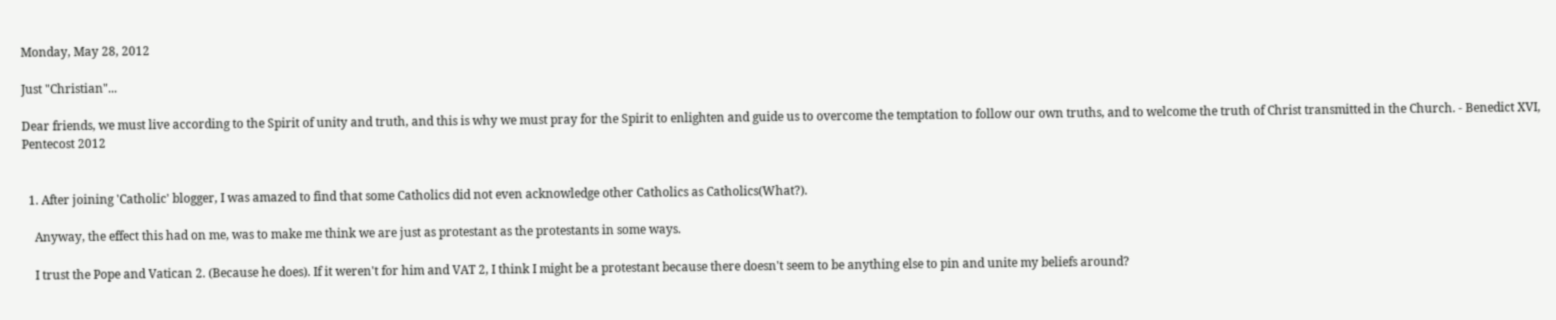Monday, May 28, 2012

Just "Christian"...

Dear friends, we must live according to the Spirit of unity and truth, and this is why we must pray for the Spirit to enlighten and guide us to overcome the temptation to follow our own truths, and to welcome the truth of Christ transmitted in the Church. - Benedict XVI, Pentecost 2012


  1. After joining 'Catholic' blogger, I was amazed to find that some Catholics did not even acknowledge other Catholics as Catholics(What?).

    Anyway, the effect this had on me, was to make me think we are just as protestant as the protestants in some ways.

    I trust the Pope and Vatican 2. (Because he does). If it weren't for him and VAT 2, I think I might be a protestant because there doesn't seem to be anything else to pin and unite my beliefs around?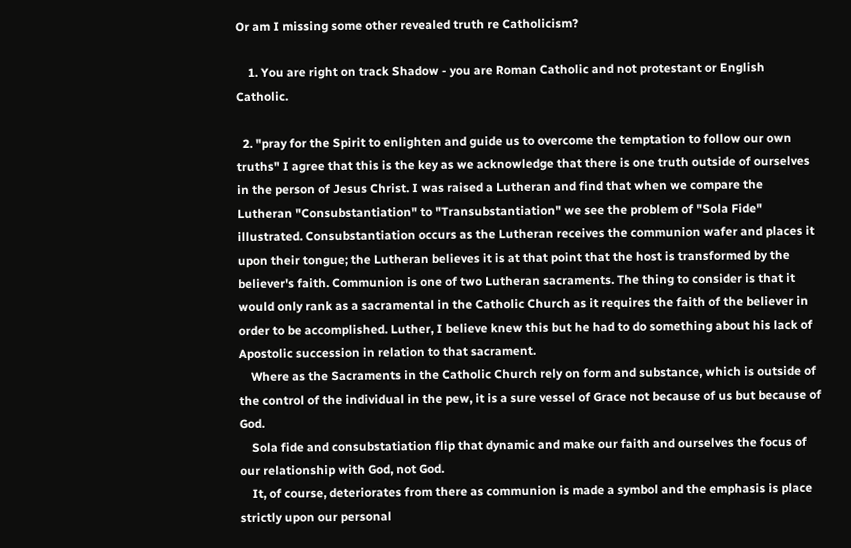Or am I missing some other revealed truth re Catholicism?

    1. You are right on track Shadow - you are Roman Catholic and not protestant or English Catholic.

  2. "pray for the Spirit to enlighten and guide us to overcome the temptation to follow our own truths" I agree that this is the key as we acknowledge that there is one truth outside of ourselves in the person of Jesus Christ. I was raised a Lutheran and find that when we compare the Lutheran "Consubstantiation" to "Transubstantiation" we see the problem of "Sola Fide" illustrated. Consubstantiation occurs as the Lutheran receives the communion wafer and places it upon their tongue; the Lutheran believes it is at that point that the host is transformed by the believer's faith. Communion is one of two Lutheran sacraments. The thing to consider is that it would only rank as a sacramental in the Catholic Church as it requires the faith of the believer in order to be accomplished. Luther, I believe knew this but he had to do something about his lack of Apostolic succession in relation to that sacrament.
    Where as the Sacraments in the Catholic Church rely on form and substance, which is outside of the control of the individual in the pew, it is a sure vessel of Grace not because of us but because of God.
    Sola fide and consubstatiation flip that dynamic and make our faith and ourselves the focus of our relationship with God, not God.
    It, of course, deteriorates from there as communion is made a symbol and the emphasis is place strictly upon our personal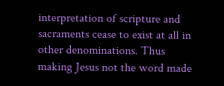interpretation of scripture and sacraments cease to exist at all in other denominations. Thus making Jesus not the word made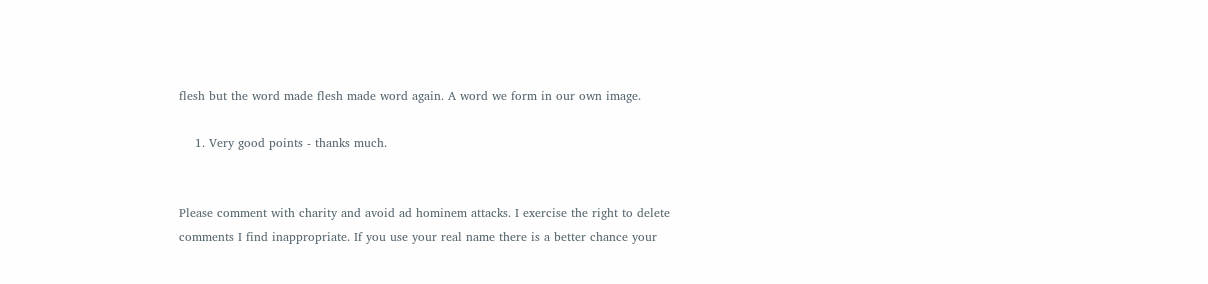flesh but the word made flesh made word again. A word we form in our own image.

    1. Very good points - thanks much.


Please comment with charity and avoid ad hominem attacks. I exercise the right to delete comments I find inappropriate. If you use your real name there is a better chance your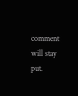comment will stay put.